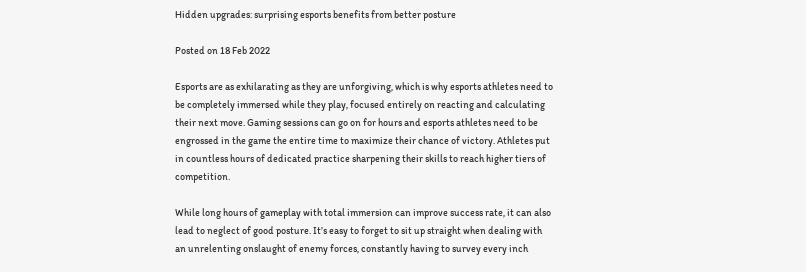Hidden upgrades: surprising esports benefits from better posture

Posted on 18 Feb 2022

Esports are as exhilarating as they are unforgiving, which is why esports athletes need to be completely immersed while they play, focused entirely on reacting and calculating their next move. Gaming sessions can go on for hours and esports athletes need to be engrossed in the game the entire time to maximize their chance of victory. Athletes put in countless hours of dedicated practice sharpening their skills to reach higher tiers of competition.

While long hours of gameplay with total immersion can improve success rate, it can also lead to neglect of good posture. It’s easy to forget to sit up straight when dealing with an unrelenting onslaught of enemy forces, constantly having to survey every inch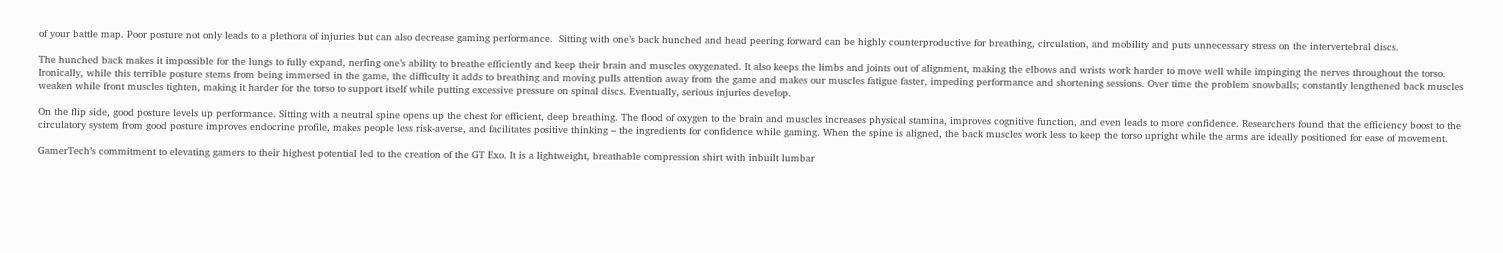of your battle map. Poor posture not only leads to a plethora of injuries but can also decrease gaming performance.  Sitting with one’s back hunched and head peering forward can be highly counterproductive for breathing, circulation, and mobility and puts unnecessary stress on the intervertebral discs.

The hunched back makes it impossible for the lungs to fully expand, nerfing one’s ability to breathe efficiently and keep their brain and muscles oxygenated. It also keeps the limbs and joints out of alignment, making the elbows and wrists work harder to move well while impinging the nerves throughout the torso. Ironically, while this terrible posture stems from being immersed in the game, the difficulty it adds to breathing and moving pulls attention away from the game and makes our muscles fatigue faster, impeding performance and shortening sessions. Over time the problem snowballs; constantly lengthened back muscles weaken while front muscles tighten, making it harder for the torso to support itself while putting excessive pressure on spinal discs. Eventually, serious injuries develop.

On the flip side, good posture levels up performance. Sitting with a neutral spine opens up the chest for efficient, deep breathing. The flood of oxygen to the brain and muscles increases physical stamina, improves cognitive function, and even leads to more confidence. Researchers found that the efficiency boost to the circulatory system from good posture improves endocrine profile, makes people less risk-averse, and facilitates positive thinking – the ingredients for confidence while gaming. When the spine is aligned, the back muscles work less to keep the torso upright while the arms are ideally positioned for ease of movement.

GamerTech’s commitment to elevating gamers to their highest potential led to the creation of the GT Exo. It is a lightweight, breathable compression shirt with inbuilt lumbar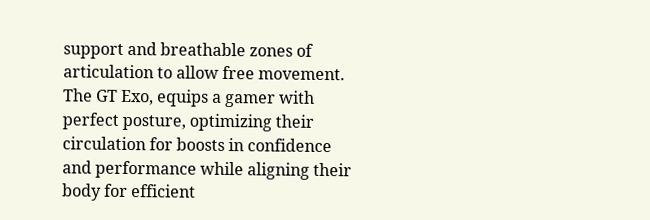support and breathable zones of articulation to allow free movement. The GT Exo, equips a gamer with perfect posture, optimizing their circulation for boosts in confidence and performance while aligning their body for efficient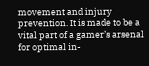movement and injury prevention. It is made to be a vital part of a gamer’s arsenal for optimal in-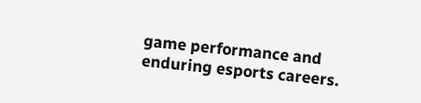game performance and enduring esports careers.